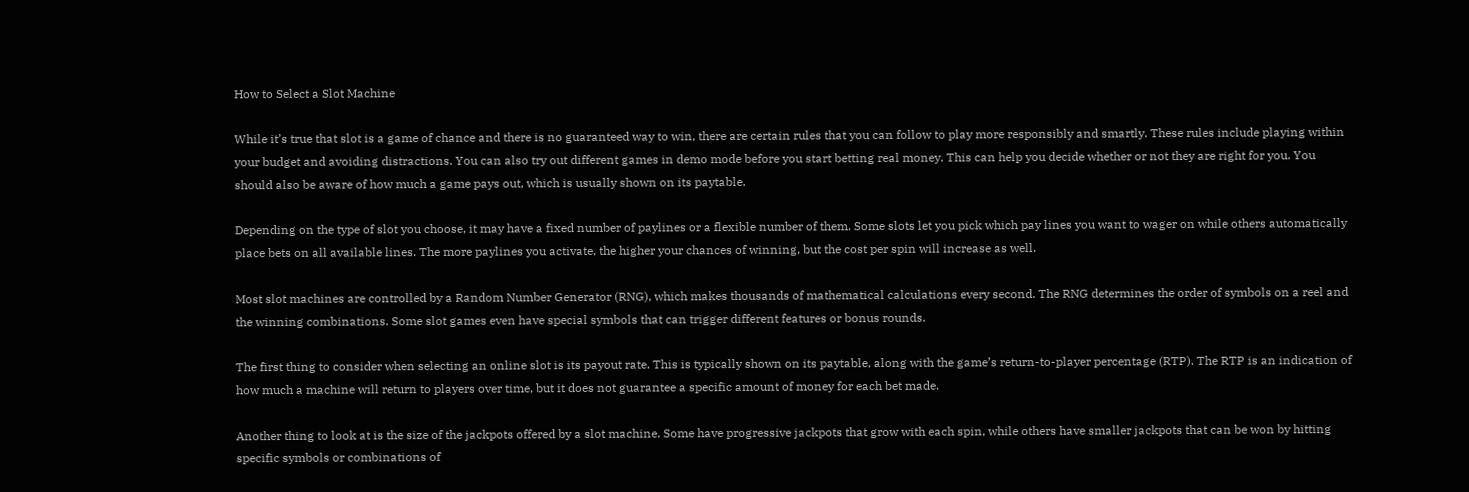How to Select a Slot Machine

While it’s true that slot is a game of chance and there is no guaranteed way to win, there are certain rules that you can follow to play more responsibly and smartly. These rules include playing within your budget and avoiding distractions. You can also try out different games in demo mode before you start betting real money. This can help you decide whether or not they are right for you. You should also be aware of how much a game pays out, which is usually shown on its paytable.

Depending on the type of slot you choose, it may have a fixed number of paylines or a flexible number of them. Some slots let you pick which pay lines you want to wager on while others automatically place bets on all available lines. The more paylines you activate, the higher your chances of winning, but the cost per spin will increase as well.

Most slot machines are controlled by a Random Number Generator (RNG), which makes thousands of mathematical calculations every second. The RNG determines the order of symbols on a reel and the winning combinations. Some slot games even have special symbols that can trigger different features or bonus rounds.

The first thing to consider when selecting an online slot is its payout rate. This is typically shown on its paytable, along with the game’s return-to-player percentage (RTP). The RTP is an indication of how much a machine will return to players over time, but it does not guarantee a specific amount of money for each bet made.

Another thing to look at is the size of the jackpots offered by a slot machine. Some have progressive jackpots that grow with each spin, while others have smaller jackpots that can be won by hitting specific symbols or combinations of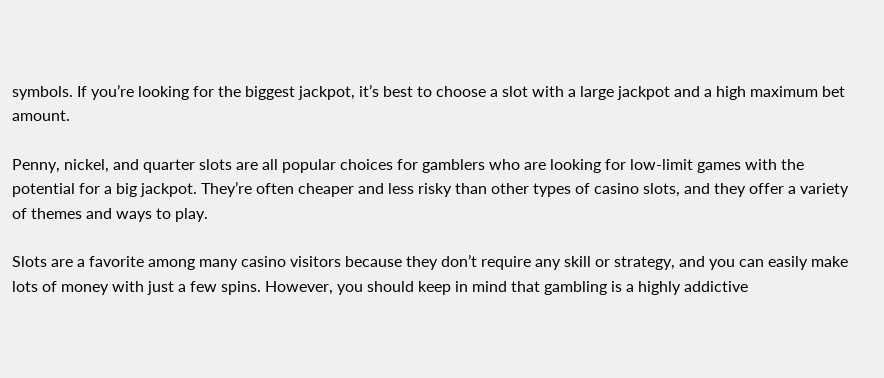symbols. If you’re looking for the biggest jackpot, it’s best to choose a slot with a large jackpot and a high maximum bet amount.

Penny, nickel, and quarter slots are all popular choices for gamblers who are looking for low-limit games with the potential for a big jackpot. They’re often cheaper and less risky than other types of casino slots, and they offer a variety of themes and ways to play.

Slots are a favorite among many casino visitors because they don’t require any skill or strategy, and you can easily make lots of money with just a few spins. However, you should keep in mind that gambling is a highly addictive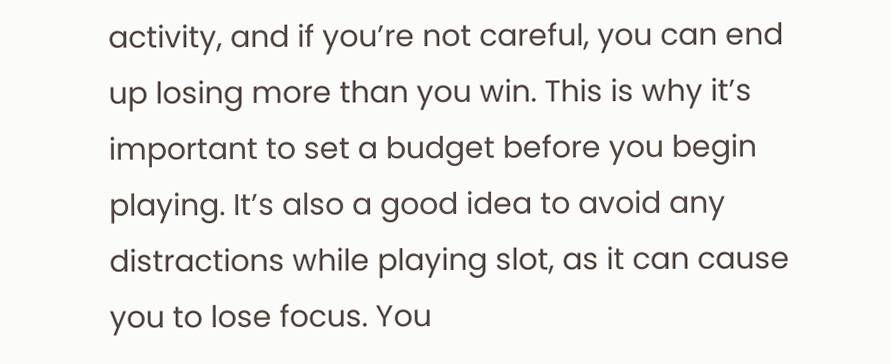activity, and if you’re not careful, you can end up losing more than you win. This is why it’s important to set a budget before you begin playing. It’s also a good idea to avoid any distractions while playing slot, as it can cause you to lose focus. You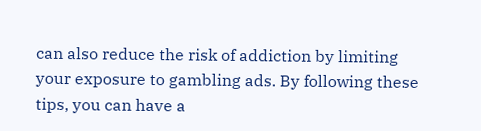can also reduce the risk of addiction by limiting your exposure to gambling ads. By following these tips, you can have a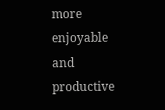more enjoyable and productive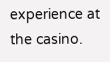experience at the casino.